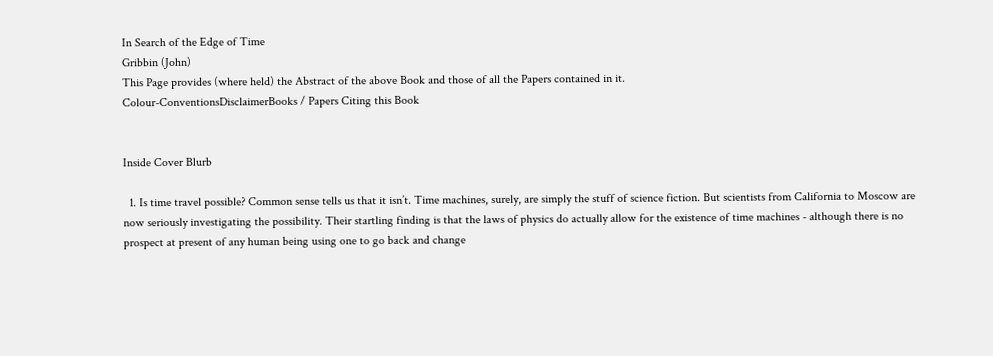In Search of the Edge of Time
Gribbin (John)
This Page provides (where held) the Abstract of the above Book and those of all the Papers contained in it.
Colour-ConventionsDisclaimerBooks / Papers Citing this Book


Inside Cover Blurb

  1. Is time travel possible? Common sense tells us that it isn’t. Time machines, surely, are simply the stuff of science fiction. But scientists from California to Moscow are now seriously investigating the possibility. Their startling finding is that the laws of physics do actually allow for the existence of time machines - although there is no prospect at present of any human being using one to go back and change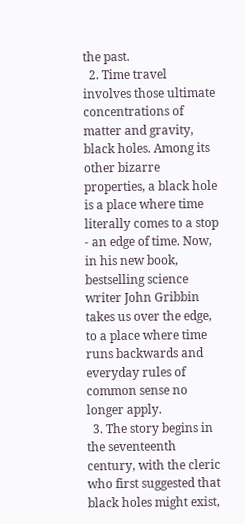the past.
  2. Time travel involves those ultimate concentrations of matter and gravity, black holes. Among its other bizarre properties, a black hole is a place where time literally comes to a stop - an edge of time. Now, in his new book, bestselling science writer John Gribbin takes us over the edge, to a place where time runs backwards and everyday rules of common sense no longer apply.
  3. The story begins in the seventeenth century, with the cleric who first suggested that black holes might exist,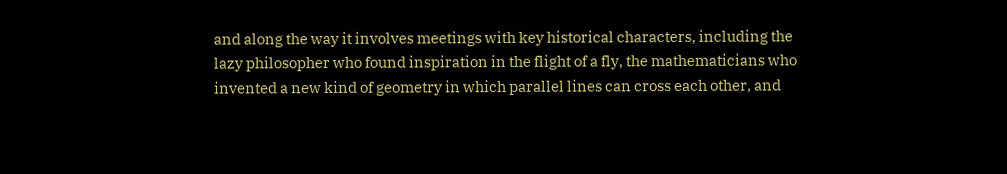and along the way it involves meetings with key historical characters, including the lazy philosopher who found inspiration in the flight of a fly, the mathematicians who invented a new kind of geometry in which parallel lines can cross each other, and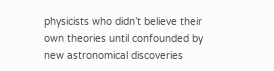physicists who didn’t believe their own theories until confounded by new astronomical discoveries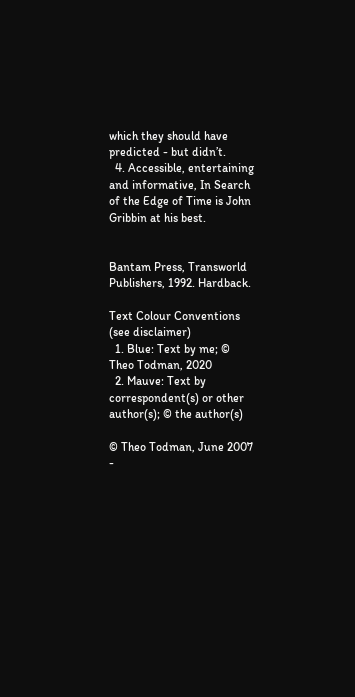which they should have predicted - but didn’t.
  4. Accessible, entertaining and informative, In Search of the Edge of Time is John Gribbin at his best.


Bantam Press, Transworld Publishers, 1992. Hardback.

Text Colour Conventions (see disclaimer)
  1. Blue: Text by me; © Theo Todman, 2020
  2. Mauve: Text by correspondent(s) or other author(s); © the author(s)

© Theo Todman, June 2007 -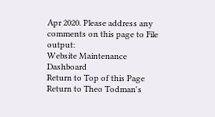Apr 2020. Please address any comments on this page to File output:
Website Maintenance Dashboard
Return to Top of this Page Return to Theo Todman's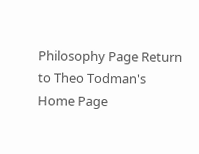Philosophy Page Return to Theo Todman's Home Page